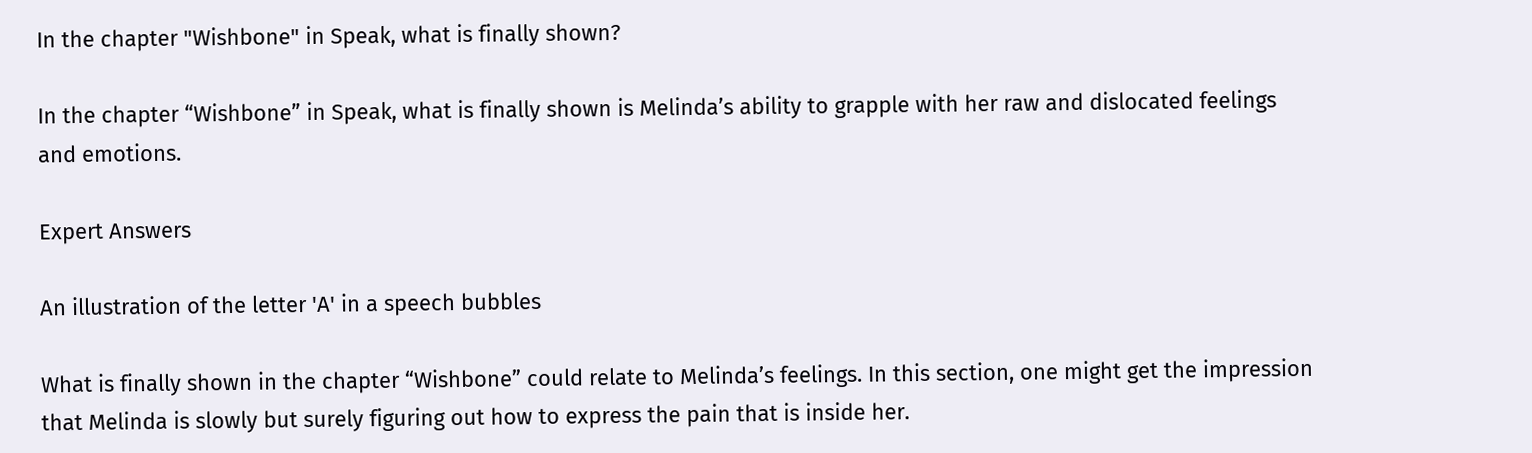In the chapter "Wishbone" in Speak, what is finally shown?

In the chapter “Wishbone” in Speak, what is finally shown is Melinda’s ability to grapple with her raw and dislocated feelings and emotions.

Expert Answers

An illustration of the letter 'A' in a speech bubbles

What is finally shown in the chapter “Wishbone” could relate to Melinda’s feelings. In this section, one might get the impression that Melinda is slowly but surely figuring out how to express the pain that is inside her.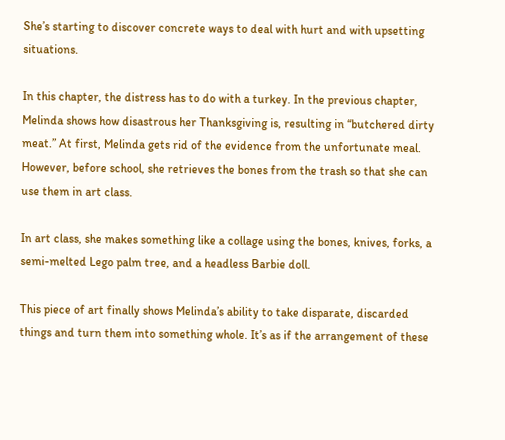She’s starting to discover concrete ways to deal with hurt and with upsetting situations.

In this chapter, the distress has to do with a turkey. In the previous chapter, Melinda shows how disastrous her Thanksgiving is, resulting in “butchered dirty meat.” At first, Melinda gets rid of the evidence from the unfortunate meal. However, before school, she retrieves the bones from the trash so that she can use them in art class.

In art class, she makes something like a collage using the bones, knives, forks, a semi-melted Lego palm tree, and a headless Barbie doll.

This piece of art finally shows Melinda’s ability to take disparate, discarded things and turn them into something whole. It’s as if the arrangement of these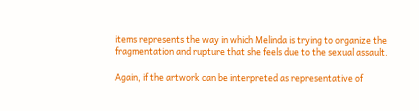items represents the way in which Melinda is trying to organize the fragmentation and rupture that she feels due to the sexual assault.

Again, if the artwork can be interpreted as representative of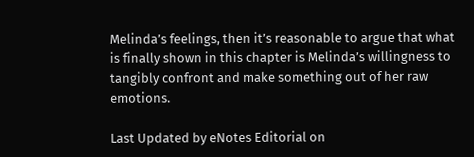Melinda’s feelings, then it’s reasonable to argue that what is finally shown in this chapter is Melinda’s willingness to tangibly confront and make something out of her raw emotions.

Last Updated by eNotes Editorial on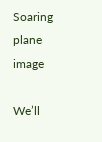Soaring plane image

We’ll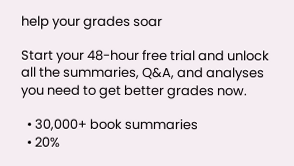help your grades soar

Start your 48-hour free trial and unlock all the summaries, Q&A, and analyses you need to get better grades now.

  • 30,000+ book summaries
  • 20%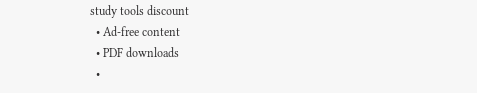study tools discount
  • Ad-free content
  • PDF downloads
  •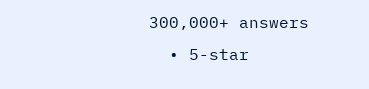300,000+ answers
  • 5-star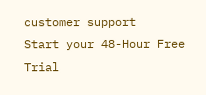customer support
Start your 48-Hour Free Trial